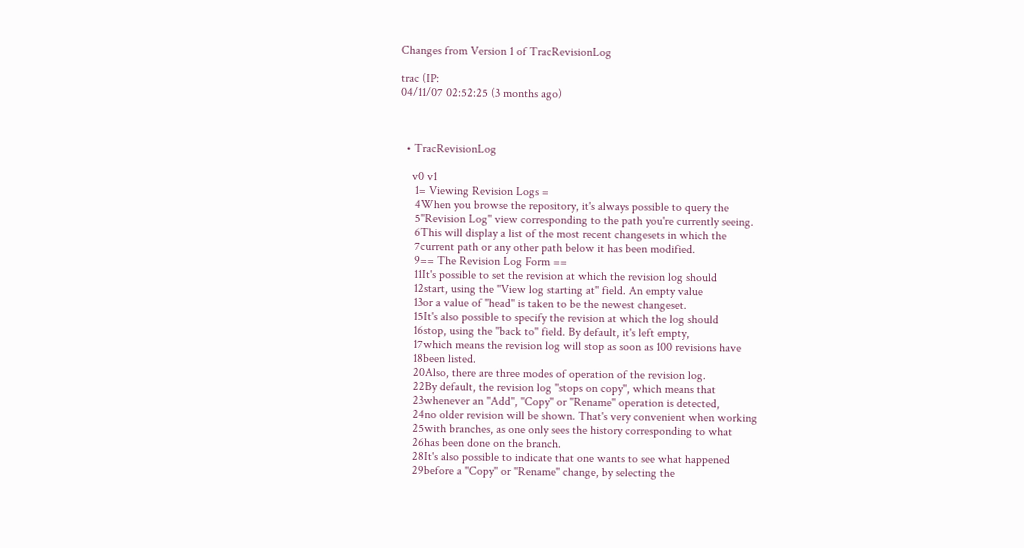Changes from Version 1 of TracRevisionLog

trac (IP:
04/11/07 02:52:25 (3 months ago)



  • TracRevisionLog

    v0 v1
     1= Viewing Revision Logs =
     4When you browse the repository, it's always possible to query the
     5''Revision Log'' view corresponding to the path you're currently seeing.
     6This will display a list of the most recent changesets in which the
     7current path or any other path below it has been modified.
     9== The Revision Log Form ==
     11It's possible to set the revision at which the revision log should
     12start, using the ''View log starting at'' field. An empty value
     13or a value of ''head'' is taken to be the newest changeset.
     15It's also possible to specify the revision at which the log should
     16stop, using the ''back to'' field. By default, it's left empty,
     17which means the revision log will stop as soon as 100 revisions have
     18been listed.
     20Also, there are three modes of operation of the revision log.
     22By default, the revision log ''stops on copy'', which means that
     23whenever an ''Add'', ''Copy'' or ''Rename'' operation is detected,
     24no older revision will be shown. That's very convenient when working
     25with branches, as one only sees the history corresponding to what
     26has been done on the branch.
     28It's also possible to indicate that one wants to see what happened
     29before a ''Copy'' or ''Rename'' change, by selecting the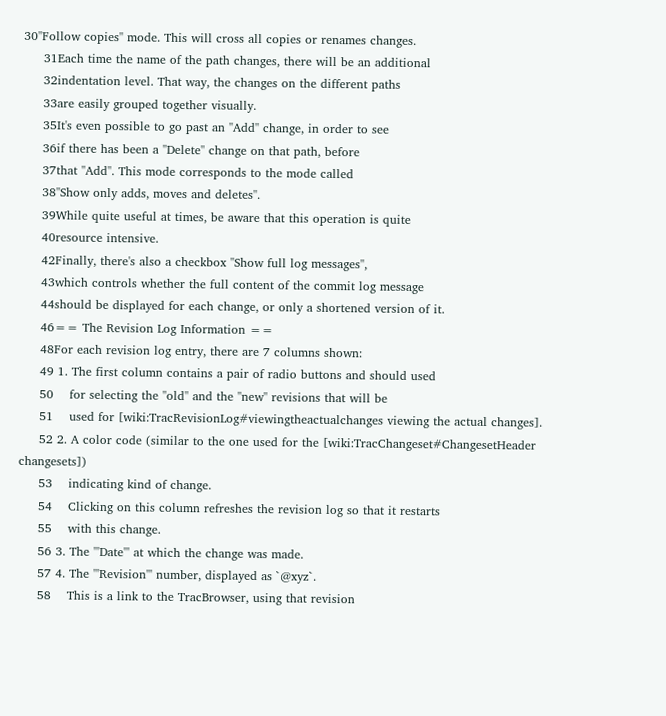30''Follow copies'' mode. This will cross all copies or renames changes.
     31Each time the name of the path changes, there will be an additional
     32indentation level. That way, the changes on the different paths
     33are easily grouped together visually.
     35It's even possible to go past an ''Add'' change, in order to see
     36if there has been a ''Delete'' change on that path, before
     37that ''Add''. This mode corresponds to the mode called
     38''Show only adds, moves and deletes''.
     39While quite useful at times, be aware that this operation is quite
     40resource intensive.
     42Finally, there's also a checkbox ''Show full log messages'',
     43which controls whether the full content of the commit log message
     44should be displayed for each change, or only a shortened version of it.
     46== The Revision Log Information ==
     48For each revision log entry, there are 7 columns shown:
     49 1. The first column contains a pair of radio buttons and should used
     50    for selecting the ''old'' and the ''new'' revisions that will be
     51    used for [wiki:TracRevisionLog#viewingtheactualchanges viewing the actual changes].
     52 2. A color code (similar to the one used for the [wiki:TracChangeset#ChangesetHeader changesets])
     53    indicating kind of change.
     54    Clicking on this column refreshes the revision log so that it restarts
     55    with this change.
     56 3. The '''Date''' at which the change was made.
     57 4. The '''Revision''' number, displayed as `@xyz`.
     58    This is a link to the TracBrowser, using that revision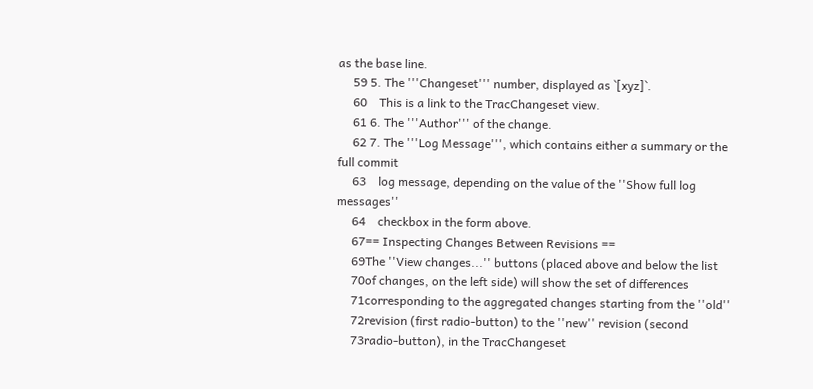as the base line.
     59 5. The '''Changeset''' number, displayed as `[xyz]`.
     60    This is a link to the TracChangeset view.
     61 6. The '''Author''' of the change.
     62 7. The '''Log Message''', which contains either a summary or the full commit
     63    log message, depending on the value of the ''Show full log messages''
     64    checkbox in the form above.
     67== Inspecting Changes Between Revisions ==
     69The ''View changes...'' buttons (placed above and below the list
     70of changes, on the left side) will show the set of differences
     71corresponding to the aggregated changes starting from the ''old''
     72revision (first radio-button) to the ''new'' revision (second
     73radio-button), in the TracChangeset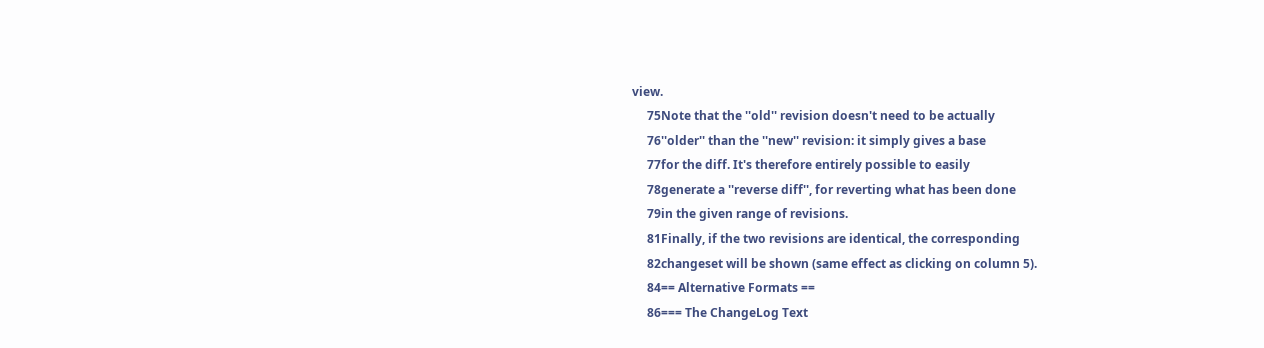view.
     75Note that the ''old'' revision doesn't need to be actually
     76''older'' than the ''new'' revision: it simply gives a base
     77for the diff. It's therefore entirely possible to easily
     78generate a ''reverse diff'', for reverting what has been done
     79in the given range of revisions.
     81Finally, if the two revisions are identical, the corresponding
     82changeset will be shown (same effect as clicking on column 5).
     84== Alternative Formats ==
     86=== The ChangeLog Text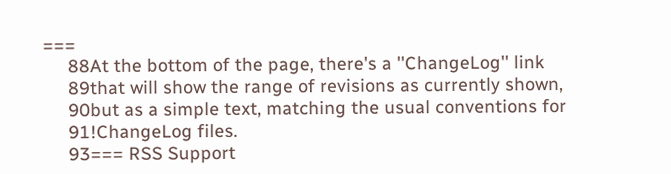===
     88At the bottom of the page, there's a ''ChangeLog'' link
     89that will show the range of revisions as currently shown,
     90but as a simple text, matching the usual conventions for
     91!ChangeLog files.
     93=== RSS Support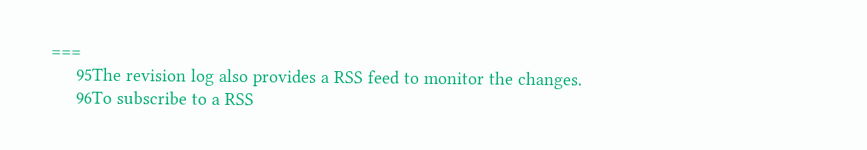===
     95The revision log also provides a RSS feed to monitor the changes.
     96To subscribe to a RSS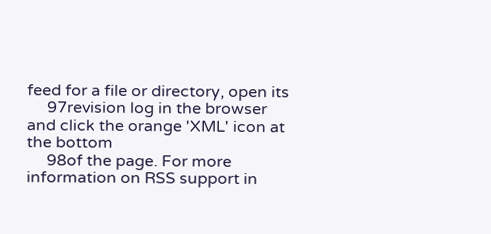feed for a file or directory, open its
     97revision log in the browser and click the orange 'XML' icon at the bottom
     98of the page. For more information on RSS support in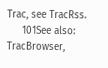Trac, see TracRss.
     101See also: TracBrowser,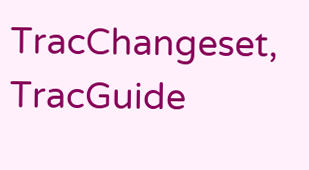TracChangeset, TracGuide